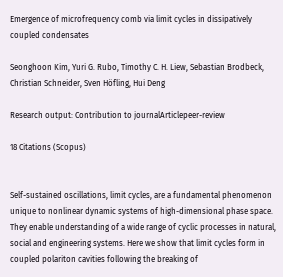Emergence of microfrequency comb via limit cycles in dissipatively coupled condensates

Seonghoon Kim, Yuri G. Rubo, Timothy C. H. Liew, Sebastian Brodbeck, Christian Schneider, Sven Höfling, Hui Deng

Research output: Contribution to journalArticlepeer-review

18 Citations (Scopus)


Self-sustained oscillations, limit cycles, are a fundamental phenomenon unique to nonlinear dynamic systems of high-dimensional phase space. They enable understanding of a wide range of cyclic processes in natural, social and engineering systems. Here we show that limit cycles form in coupled polariton cavities following the breaking of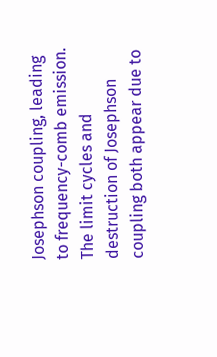Josephson coupling, leading to frequency-comb emission. The limit cycles and destruction of Josephson coupling both appear due to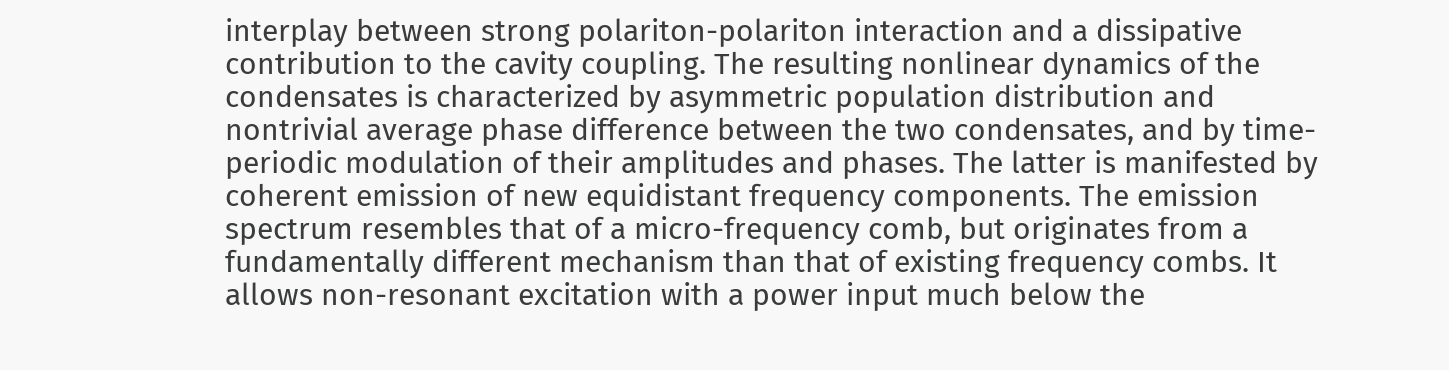interplay between strong polariton-polariton interaction and a dissipative contribution to the cavity coupling. The resulting nonlinear dynamics of the condensates is characterized by asymmetric population distribution and nontrivial average phase difference between the two condensates, and by time-periodic modulation of their amplitudes and phases. The latter is manifested by coherent emission of new equidistant frequency components. The emission spectrum resembles that of a micro-frequency comb, but originates from a fundamentally different mechanism than that of existing frequency combs. It allows non-resonant excitation with a power input much below the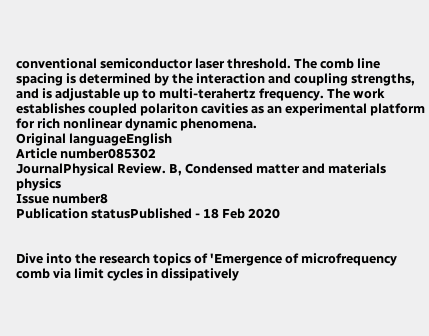conventional semiconductor laser threshold. The comb line spacing is determined by the interaction and coupling strengths, and is adjustable up to multi-terahertz frequency. The work establishes coupled polariton cavities as an experimental platform for rich nonlinear dynamic phenomena.
Original languageEnglish
Article number085302
JournalPhysical Review. B, Condensed matter and materials physics
Issue number8
Publication statusPublished - 18 Feb 2020


Dive into the research topics of 'Emergence of microfrequency comb via limit cycles in dissipatively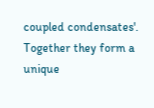coupled condensates'. Together they form a unique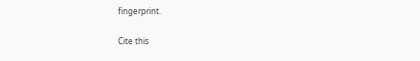fingerprint.

Cite this